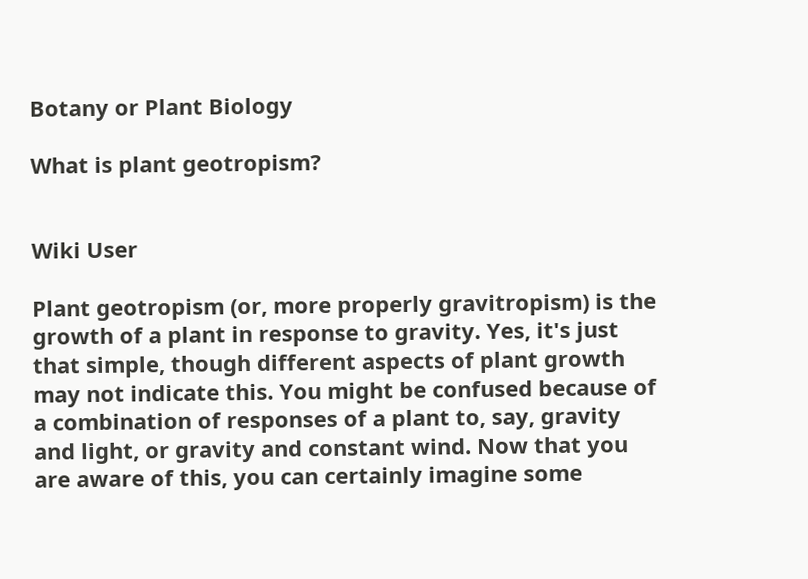Botany or Plant Biology

What is plant geotropism?


Wiki User

Plant geotropism (or, more properly gravitropism) is the growth of a plant in response to gravity. Yes, it's just that simple, though different aspects of plant growth may not indicate this. You might be confused because of a combination of responses of a plant to, say, gravity and light, or gravity and constant wind. Now that you are aware of this, you can certainly imagine some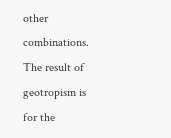other combinations. The result of geotropism is for the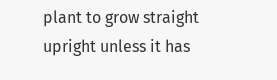plant to grow straight upright unless it has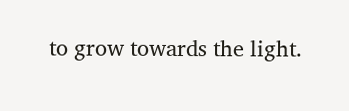to grow towards the light.